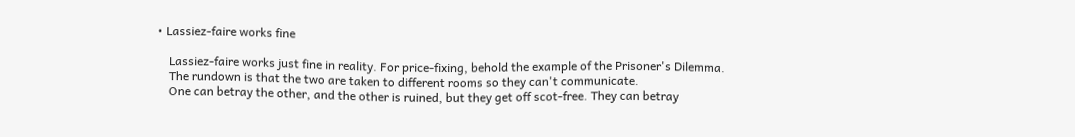• Lassiez-faire works fine

    Lassiez-faire works just fine in reality. For price-fixing, behold the example of the Prisoner's Dilemma.
    The rundown is that the two are taken to different rooms so they can't communicate.
    One can betray the other, and the other is ruined, but they get off scot-free. They can betray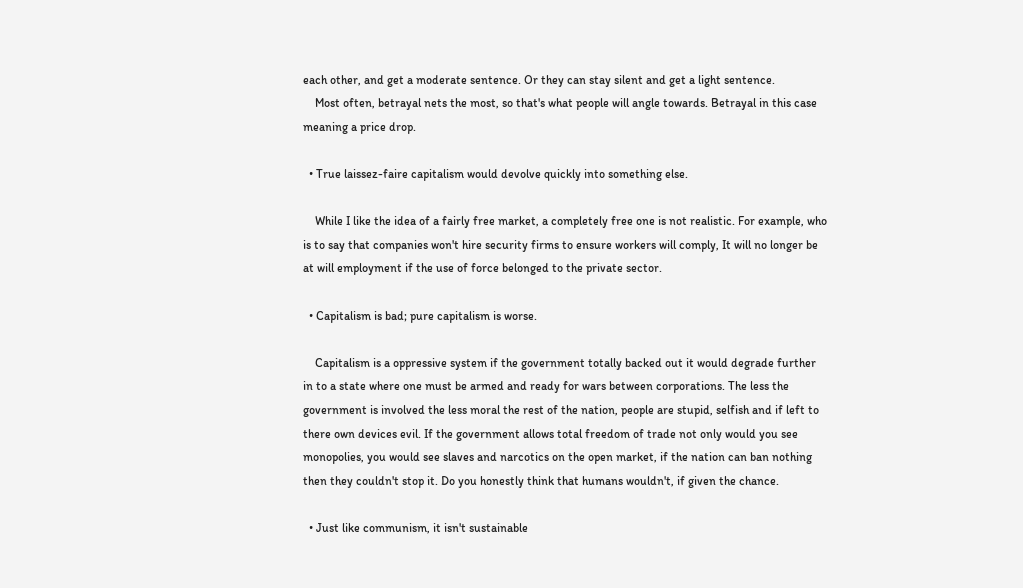each other, and get a moderate sentence. Or they can stay silent and get a light sentence.
    Most often, betrayal nets the most, so that's what people will angle towards. Betrayal in this case meaning a price drop.

  • True laissez-faire capitalism would devolve quickly into something else.

    While I like the idea of a fairly free market, a completely free one is not realistic. For example, who is to say that companies won't hire security firms to ensure workers will comply, It will no longer be at will employment if the use of force belonged to the private sector.

  • Capitalism is bad; pure capitalism is worse.

    Capitalism is a oppressive system if the government totally backed out it would degrade further in to a state where one must be armed and ready for wars between corporations. The less the government is involved the less moral the rest of the nation, people are stupid, selfish and if left to there own devices evil. If the government allows total freedom of trade not only would you see monopolies, you would see slaves and narcotics on the open market, if the nation can ban nothing then they couldn't stop it. Do you honestly think that humans wouldn't, if given the chance.

  • Just like communism, it isn't sustainable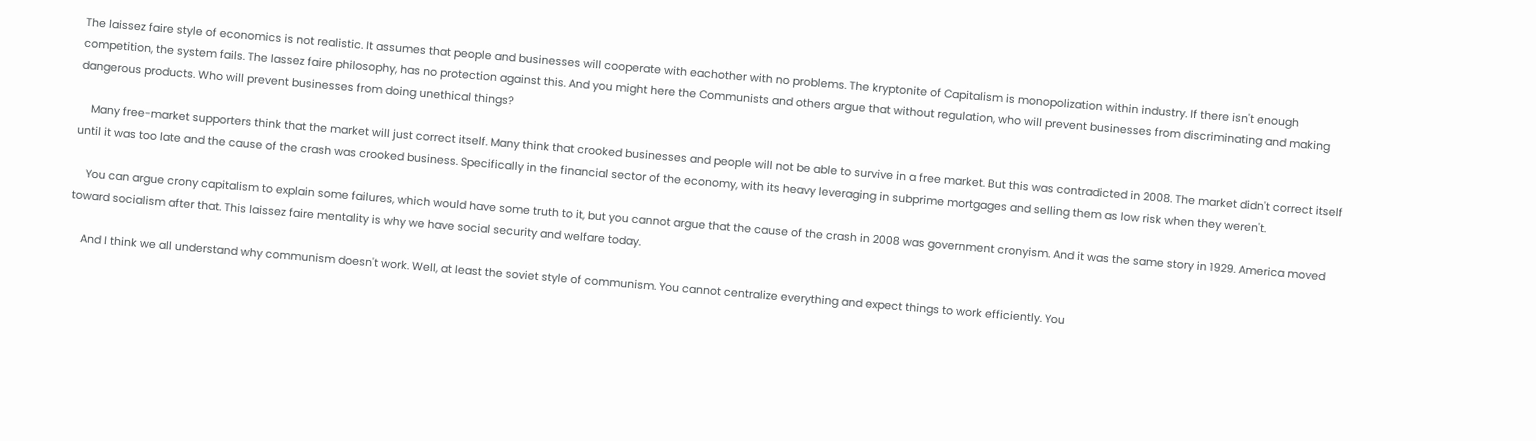The laissez faire style of economics is not realistic. It assumes that people and businesses will cooperate with eachother with no problems. The kryptonite of Capitalism is monopolization within industry. If there isn't enough competition, the system fails. The lassez faire philosophy, has no protection against this. And you might here the Communists and others argue that without regulation, who will prevent businesses from discriminating and making dangerous products. Who will prevent businesses from doing unethical things?

    Many free-market supporters think that the market will just correct itself. Many think that crooked businesses and people will not be able to survive in a free market. But this was contradicted in 2008. The market didn't correct itself until it was too late and the cause of the crash was crooked business. Specifically in the financial sector of the economy, with its heavy leveraging in subprime mortgages and selling them as low risk when they weren't.

    You can argue crony capitalism to explain some failures, which would have some truth to it, but you cannot argue that the cause of the crash in 2008 was government cronyism. And it was the same story in 1929. America moved toward socialism after that. This laissez faire mentality is why we have social security and welfare today.

    And I think we all understand why communism doesn't work. Well, at least the soviet style of communism. You cannot centralize everything and expect things to work efficiently. You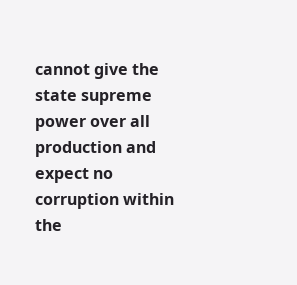cannot give the state supreme power over all production and expect no corruption within the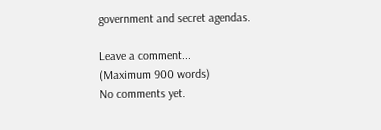government and secret agendas.

Leave a comment...
(Maximum 900 words)
No comments yet.